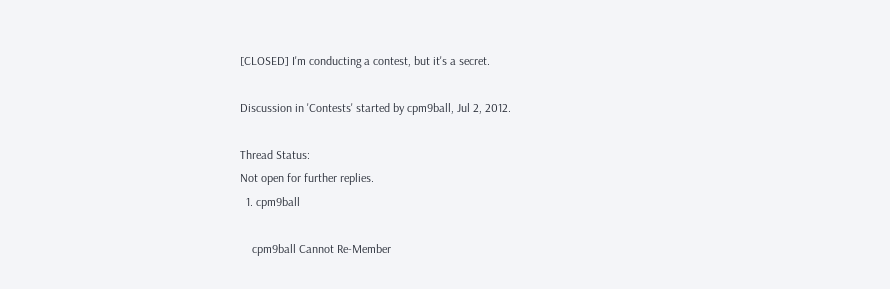[CLOSED] I'm conducting a contest, but it's a secret.

Discussion in 'Contests' started by cpm9ball, Jul 2, 2012.

Thread Status:
Not open for further replies.
  1. cpm9ball

    cpm9ball Cannot Re-Member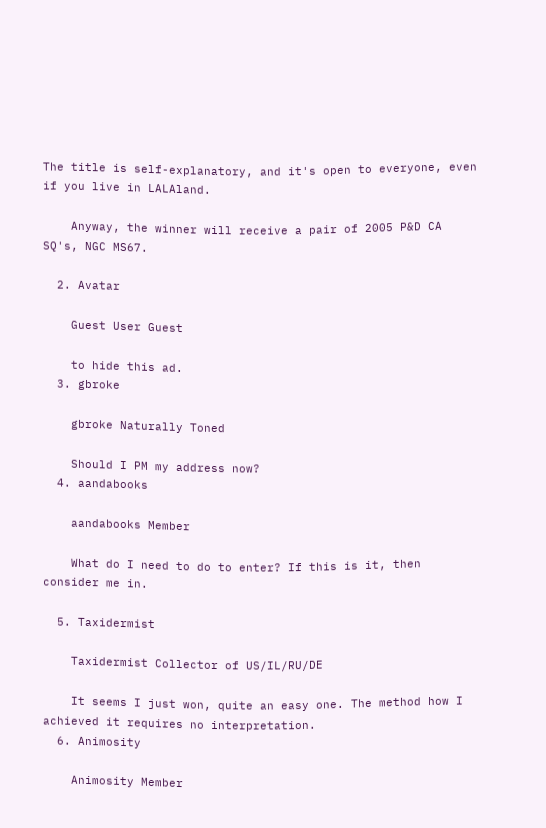The title is self-explanatory, and it's open to everyone, even if you live in LALAland.

    Anyway, the winner will receive a pair of 2005 P&D CA SQ's, NGC MS67.

  2. Avatar

    Guest User Guest

    to hide this ad.
  3. gbroke

    gbroke Naturally Toned

    Should I PM my address now?
  4. aandabooks

    aandabooks Member

    What do I need to do to enter? If this is it, then consider me in.

  5. Taxidermist

    Taxidermist Collector of US/IL/RU/DE

    It seems I just won, quite an easy one. The method how I achieved it requires no interpretation.
  6. Animosity

    Animosity Member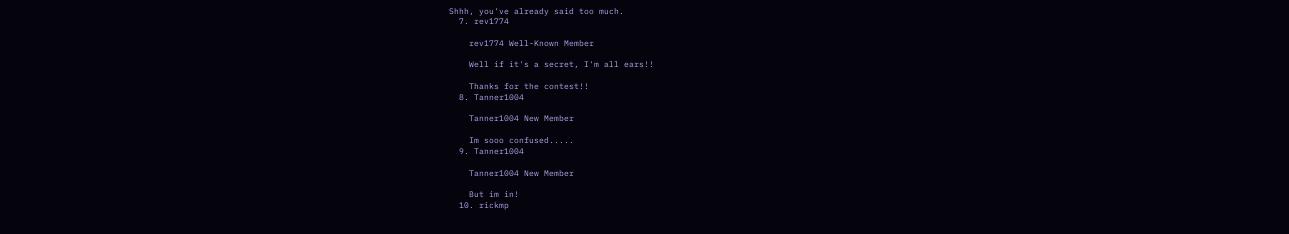Shhh, you've already said too much.
  7. rev1774

    rev1774 Well-Known Member

    Well if it's a secret, I'm all ears!!

    Thanks for the contest!!
  8. Tanner1004

    Tanner1004 New Member

    Im sooo confused.....
  9. Tanner1004

    Tanner1004 New Member

    But im in!
  10. rickmp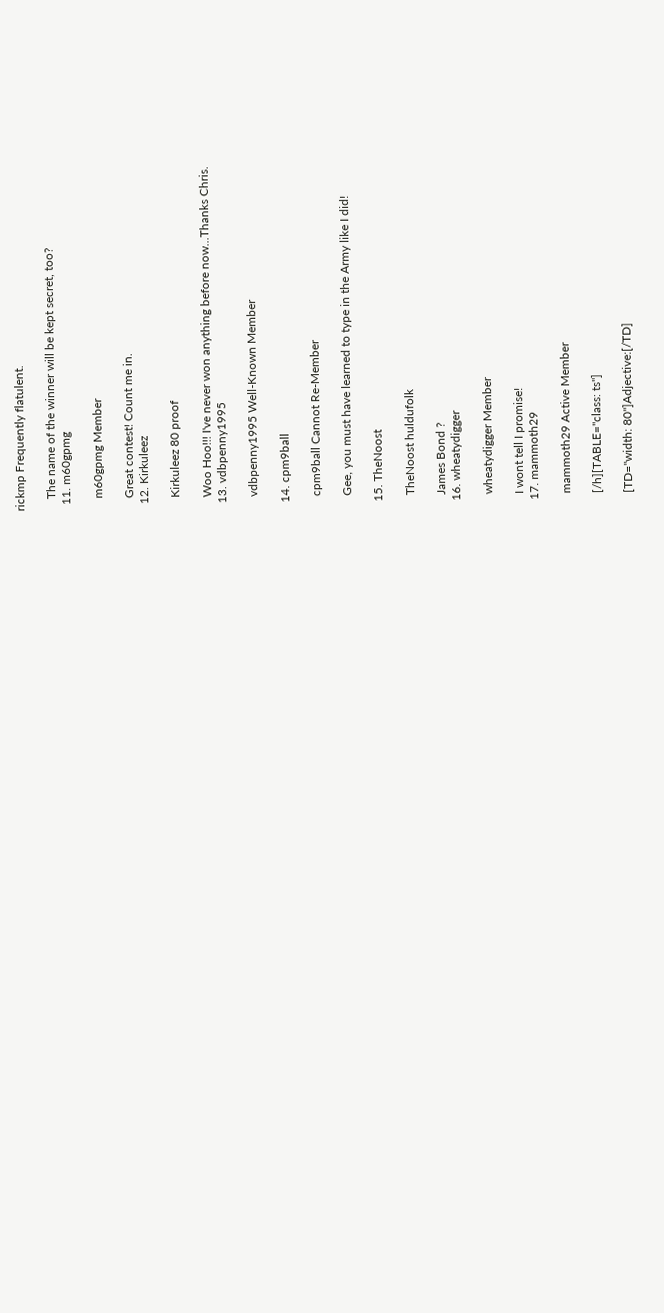rickmp Frequently flatulent.

    The name of the winner will be kept secret, too?
  11. m60gpmg

    m60gpmg Member

    Great contest! Count me in.
  12. Kirkuleez

    Kirkuleez 80 proof

    Woo Hoo!!! I've never won anything before now...Thanks Chris.
  13. vdbpenny1995

    vdbpenny1995 Well-Known Member

  14. cpm9ball

    cpm9ball Cannot Re-Member

    Gee, you must have learned to type in the Army like I did!

  15. TheNoost

    TheNoost huldufolk

    James Bond ?
  16. wheatydigger

    wheatydigger Member

    I wont tell I promise!
  17. mammoth29

    mammoth29 Active Member

    [/h][TABLE="class: ts"]

    [TD="width: 80"]Adjective:[/TD]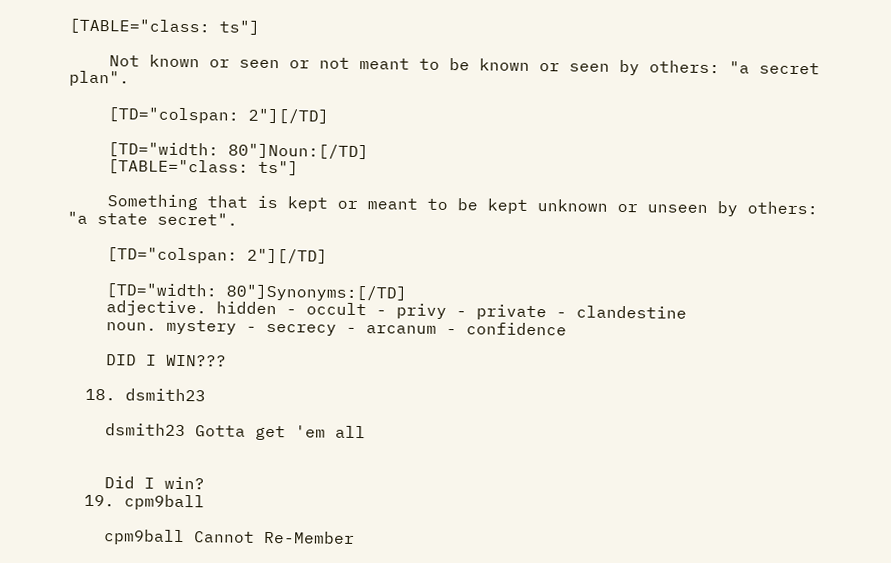[TABLE="class: ts"]

    Not known or seen or not meant to be known or seen by others: "a secret plan".

    [TD="colspan: 2"][/TD]

    [TD="width: 80"]Noun:[/TD]
    [TABLE="class: ts"]

    Something that is kept or meant to be kept unknown or unseen by others: "a state secret".

    [TD="colspan: 2"][/TD]

    [TD="width: 80"]Synonyms:[/TD]
    adjective. hidden - occult - privy - private - clandestine
    noun. mystery - secrecy - arcanum - confidence

    DID I WIN???

  18. dsmith23

    dsmith23 Gotta get 'em all


    Did I win?
  19. cpm9ball

    cpm9ball Cannot Re-Member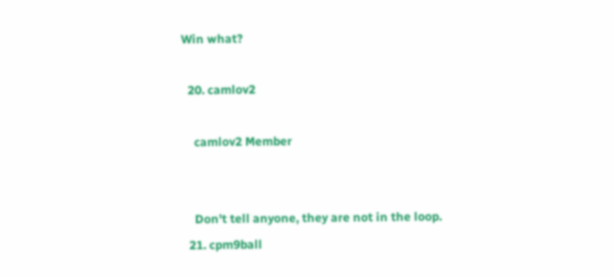Win what?

  20. camlov2

    camlov2 Member


    Don't tell anyone, they are not in the loop.
  21. cpm9ball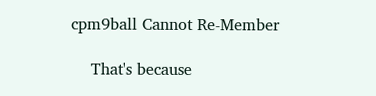cpm9ball Cannot Re-Member

    That's because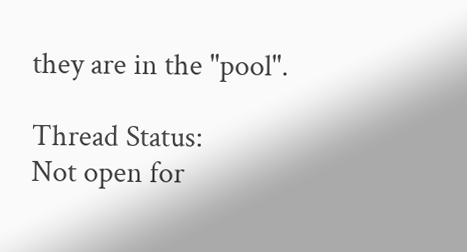they are in the "pool".

Thread Status:
Not open for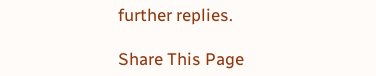further replies.

Share This Page